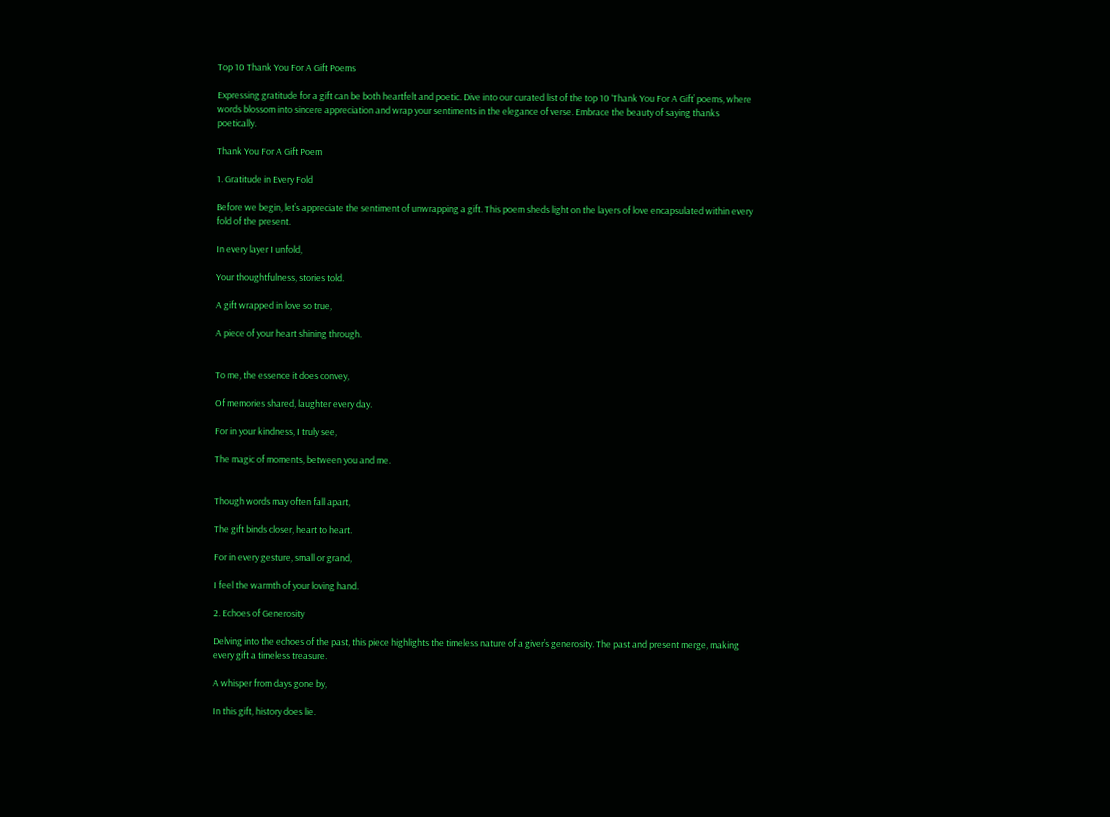Top 10 Thank You For A Gift Poems

Expressing gratitude for a gift can be both heartfelt and poetic. Dive into our curated list of the top 10 ‘Thank You For A Gift’ poems, where words blossom into sincere appreciation and wrap your sentiments in the elegance of verse. Embrace the beauty of saying thanks poetically.

Thank You For A Gift Poem

1. Gratitude in Every Fold

Before we begin, let’s appreciate the sentiment of unwrapping a gift. This poem sheds light on the layers of love encapsulated within every fold of the present.

In every layer I unfold,

Your thoughtfulness, stories told.

A gift wrapped in love so true,

A piece of your heart shining through.


To me, the essence it does convey,

Of memories shared, laughter every day.

For in your kindness, I truly see,

The magic of moments, between you and me.


Though words may often fall apart,

The gift binds closer, heart to heart.

For in every gesture, small or grand,

I feel the warmth of your loving hand.

2. Echoes of Generosity

Delving into the echoes of the past, this piece highlights the timeless nature of a giver’s generosity. The past and present merge, making every gift a timeless treasure.

A whisper from days gone by,

In this gift, history does lie.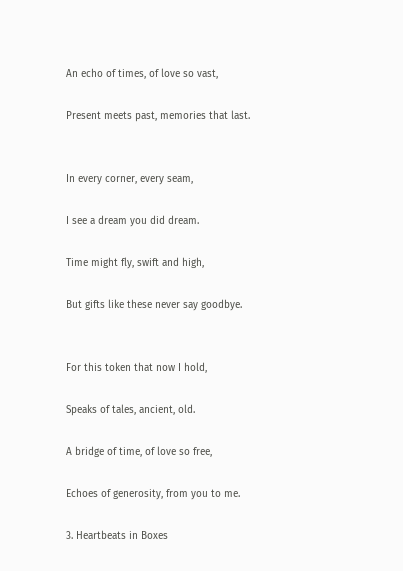An echo of times, of love so vast,

Present meets past, memories that last.


In every corner, every seam,

I see a dream you did dream.

Time might fly, swift and high,

But gifts like these never say goodbye.


For this token that now I hold,

Speaks of tales, ancient, old.

A bridge of time, of love so free,

Echoes of generosity, from you to me.

3. Heartbeats in Boxes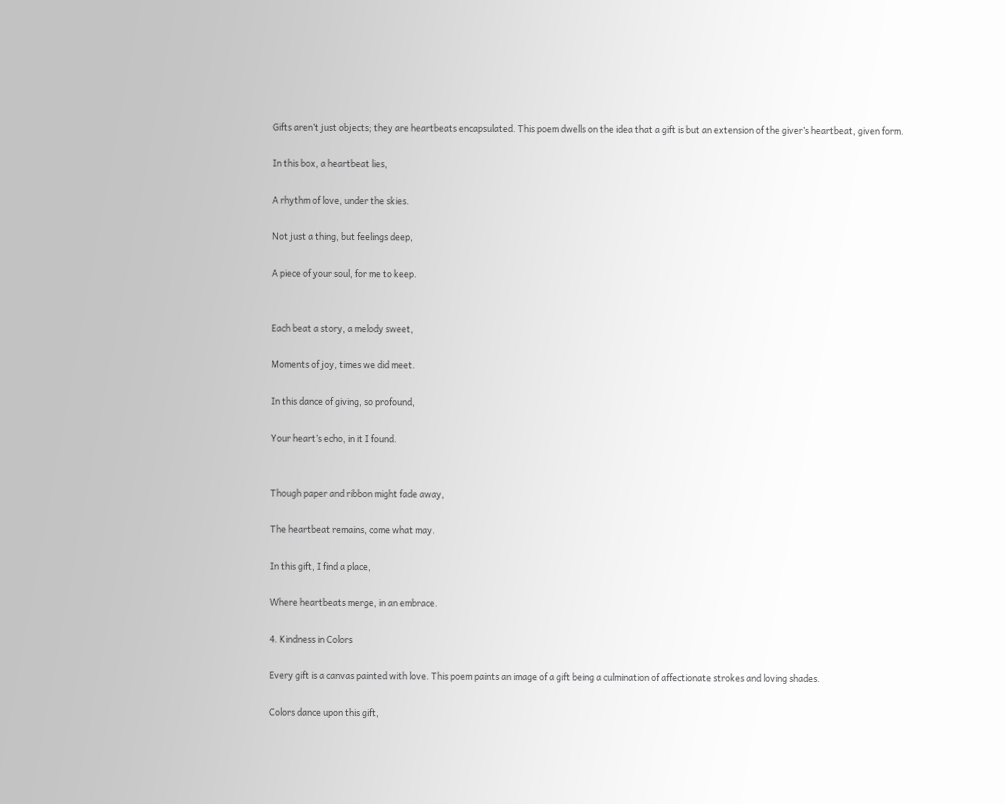Gifts aren’t just objects; they are heartbeats encapsulated. This poem dwells on the idea that a gift is but an extension of the giver’s heartbeat, given form.

In this box, a heartbeat lies,

A rhythm of love, under the skies.

Not just a thing, but feelings deep,

A piece of your soul, for me to keep.


Each beat a story, a melody sweet,

Moments of joy, times we did meet.

In this dance of giving, so profound,

Your heart’s echo, in it I found.


Though paper and ribbon might fade away,

The heartbeat remains, come what may.

In this gift, I find a place,

Where heartbeats merge, in an embrace.

4. Kindness in Colors

Every gift is a canvas painted with love. This poem paints an image of a gift being a culmination of affectionate strokes and loving shades.

Colors dance upon this gift,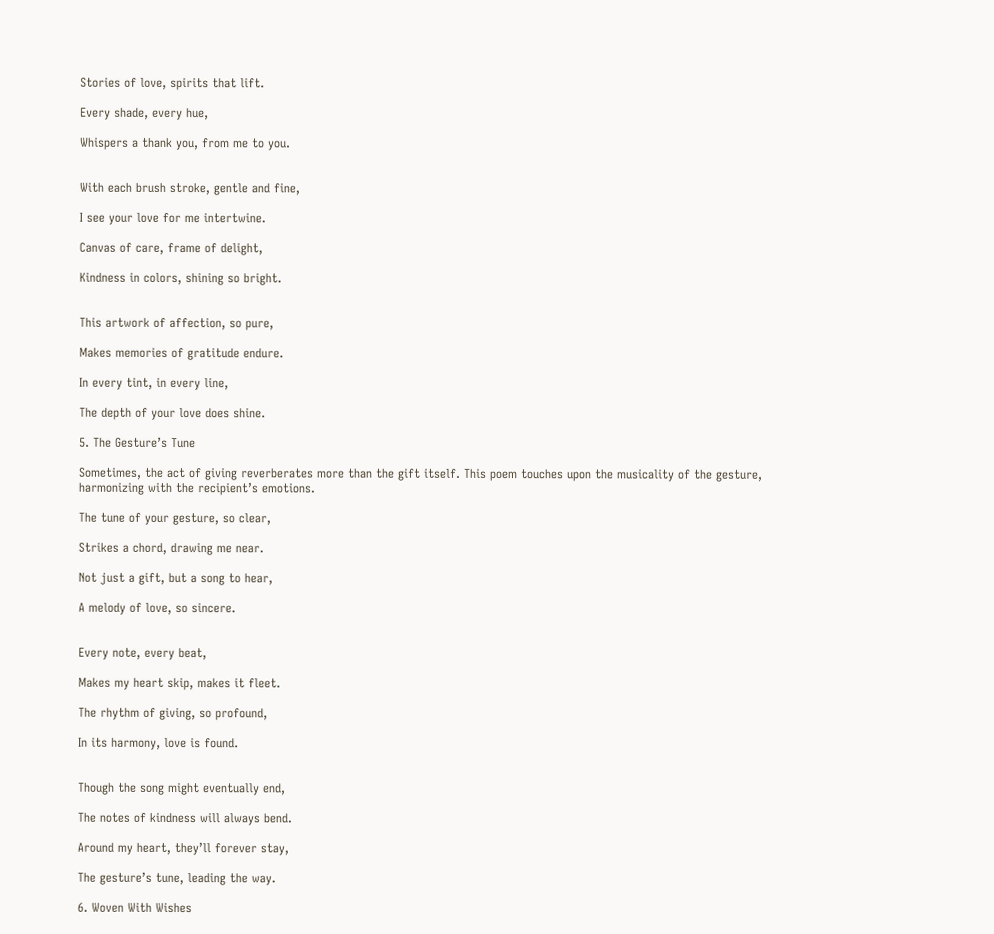Stories of love, spirits that lift.

Every shade, every hue,

Whispers a thank you, from me to you.


With each brush stroke, gentle and fine,

I see your love for me intertwine.

Canvas of care, frame of delight,

Kindness in colors, shining so bright.


This artwork of affection, so pure,

Makes memories of gratitude endure.

In every tint, in every line,

The depth of your love does shine.

5. The Gesture’s Tune

Sometimes, the act of giving reverberates more than the gift itself. This poem touches upon the musicality of the gesture, harmonizing with the recipient’s emotions.

The tune of your gesture, so clear,

Strikes a chord, drawing me near.

Not just a gift, but a song to hear,

A melody of love, so sincere.


Every note, every beat,

Makes my heart skip, makes it fleet.

The rhythm of giving, so profound,

In its harmony, love is found.


Though the song might eventually end,

The notes of kindness will always bend.

Around my heart, they’ll forever stay,

The gesture’s tune, leading the way.

6. Woven With Wishes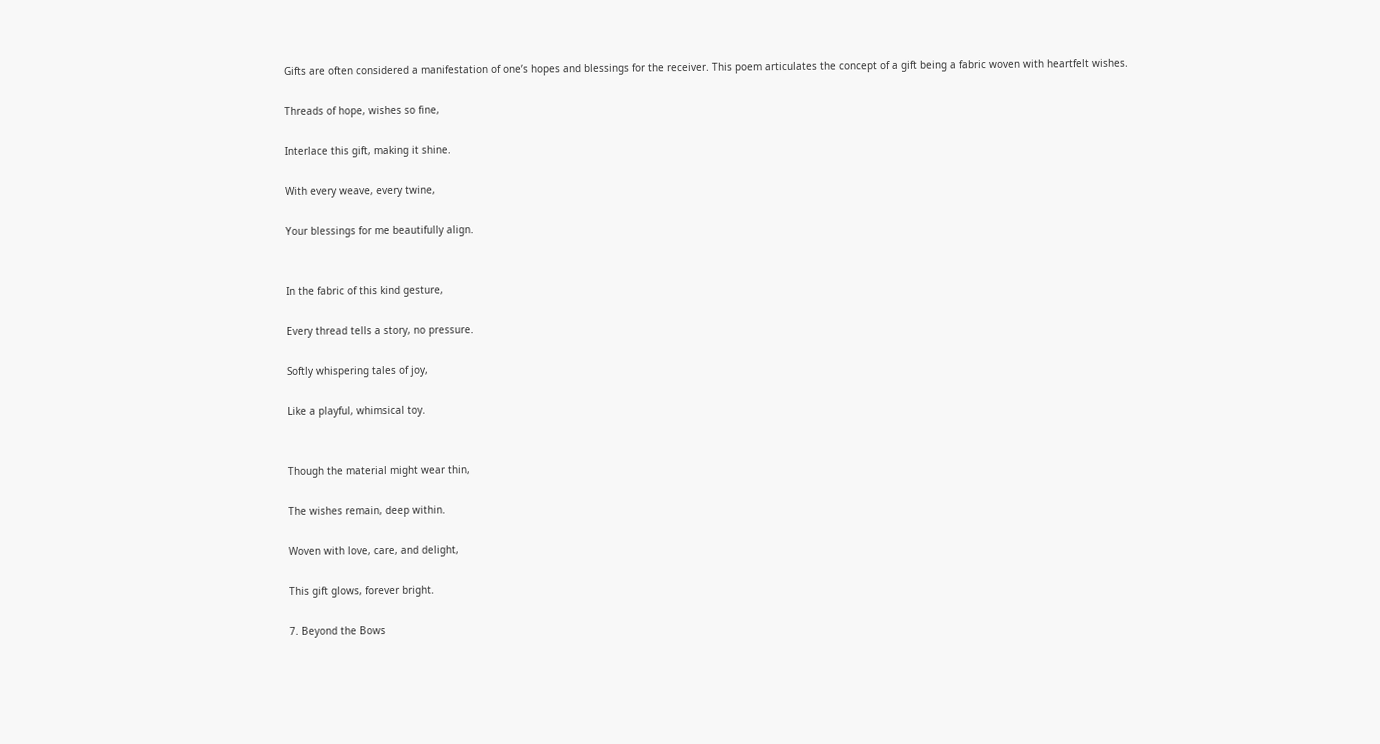Gifts are often considered a manifestation of one’s hopes and blessings for the receiver. This poem articulates the concept of a gift being a fabric woven with heartfelt wishes.

Threads of hope, wishes so fine,

Interlace this gift, making it shine.

With every weave, every twine,

Your blessings for me beautifully align.


In the fabric of this kind gesture,

Every thread tells a story, no pressure.

Softly whispering tales of joy,

Like a playful, whimsical toy.


Though the material might wear thin,

The wishes remain, deep within.

Woven with love, care, and delight,

This gift glows, forever bright.

7. Beyond the Bows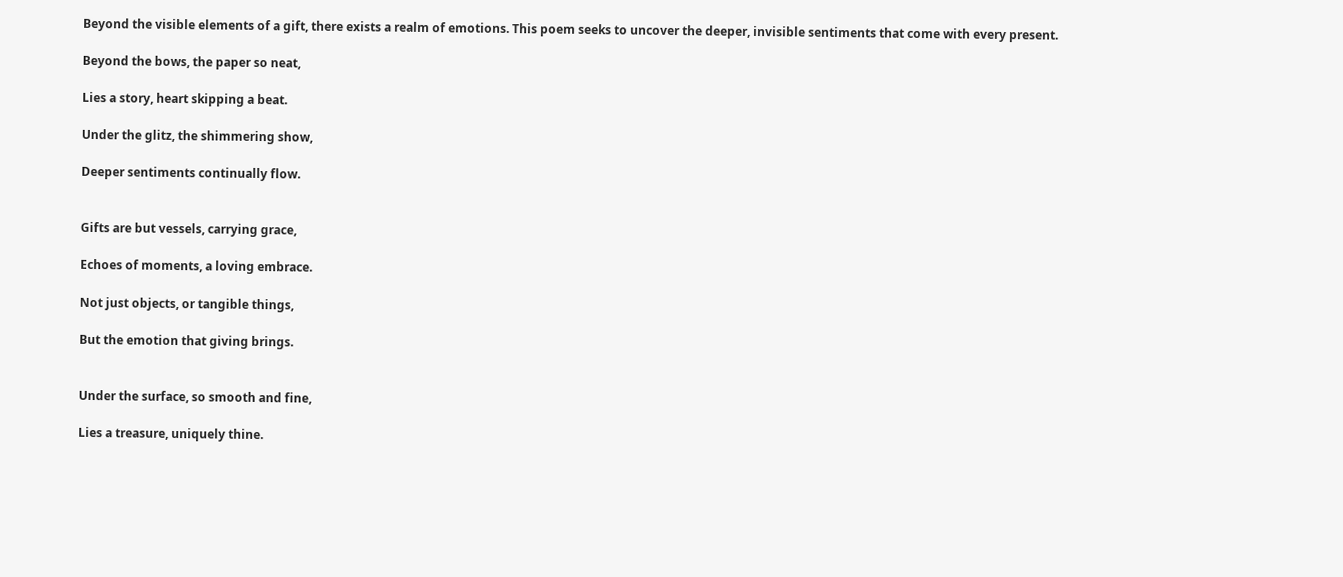Beyond the visible elements of a gift, there exists a realm of emotions. This poem seeks to uncover the deeper, invisible sentiments that come with every present.

Beyond the bows, the paper so neat,

Lies a story, heart skipping a beat.

Under the glitz, the shimmering show,

Deeper sentiments continually flow.


Gifts are but vessels, carrying grace,

Echoes of moments, a loving embrace.

Not just objects, or tangible things,

But the emotion that giving brings.


Under the surface, so smooth and fine,

Lies a treasure, uniquely thine.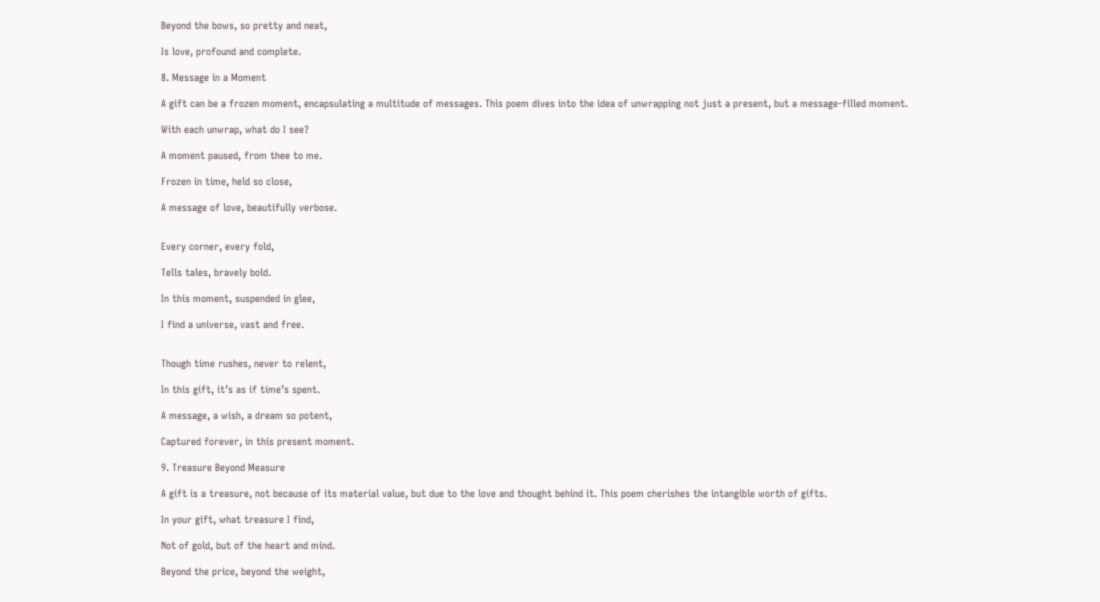Beyond the bows, so pretty and neat,

Is love, profound and complete.

8. Message in a Moment

A gift can be a frozen moment, encapsulating a multitude of messages. This poem dives into the idea of unwrapping not just a present, but a message-filled moment.

With each unwrap, what do I see?

A moment paused, from thee to me.

Frozen in time, held so close,

A message of love, beautifully verbose.


Every corner, every fold,

Tells tales, bravely bold.

In this moment, suspended in glee,

I find a universe, vast and free.


Though time rushes, never to relent,

In this gift, it’s as if time’s spent.

A message, a wish, a dream so potent,

Captured forever, in this present moment.

9. Treasure Beyond Measure

A gift is a treasure, not because of its material value, but due to the love and thought behind it. This poem cherishes the intangible worth of gifts.

In your gift, what treasure I find,

Not of gold, but of the heart and mind.

Beyond the price, beyond the weight,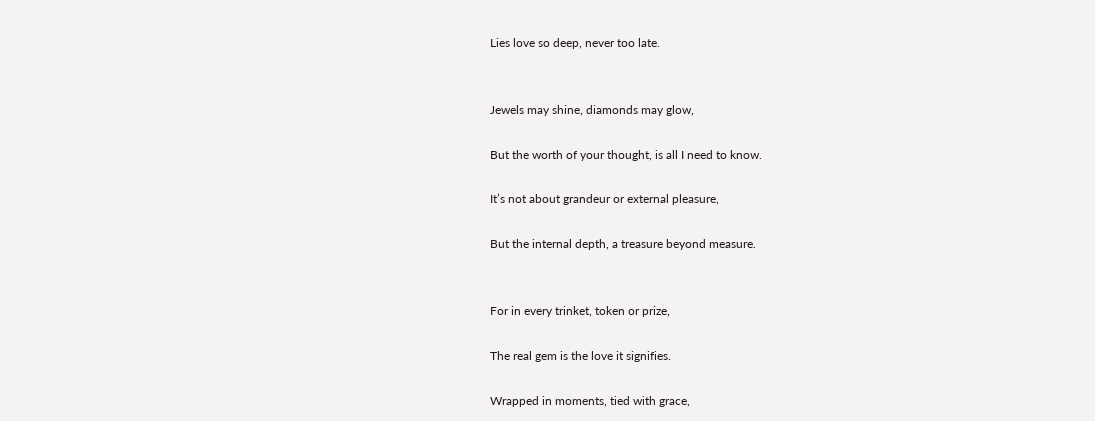Lies love so deep, never too late.


Jewels may shine, diamonds may glow,

But the worth of your thought, is all I need to know.

It’s not about grandeur or external pleasure,

But the internal depth, a treasure beyond measure.


For in every trinket, token or prize,

The real gem is the love it signifies.

Wrapped in moments, tied with grace,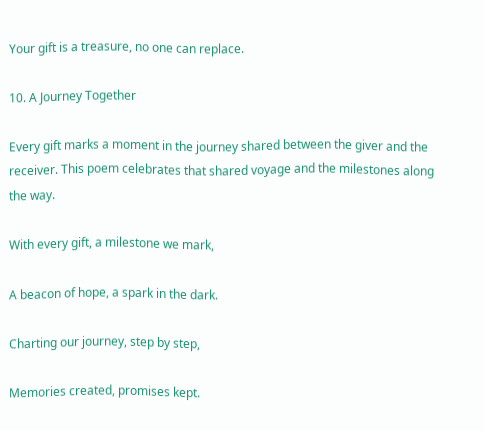Your gift is a treasure, no one can replace.

10. A Journey Together

Every gift marks a moment in the journey shared between the giver and the receiver. This poem celebrates that shared voyage and the milestones along the way.

With every gift, a milestone we mark,

A beacon of hope, a spark in the dark.

Charting our journey, step by step,

Memories created, promises kept.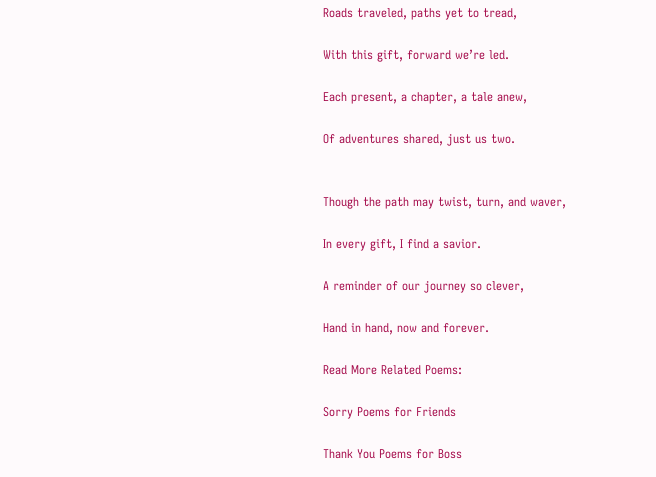Roads traveled, paths yet to tread,

With this gift, forward we’re led.

Each present, a chapter, a tale anew,

Of adventures shared, just us two.


Though the path may twist, turn, and waver,

In every gift, I find a savior.

A reminder of our journey so clever,

Hand in hand, now and forever.

Read More Related Poems:

Sorry Poems for Friends

Thank You Poems for Boss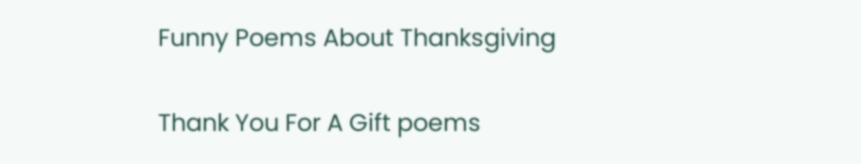Funny Poems About Thanksgiving

Thank You For A Gift poems